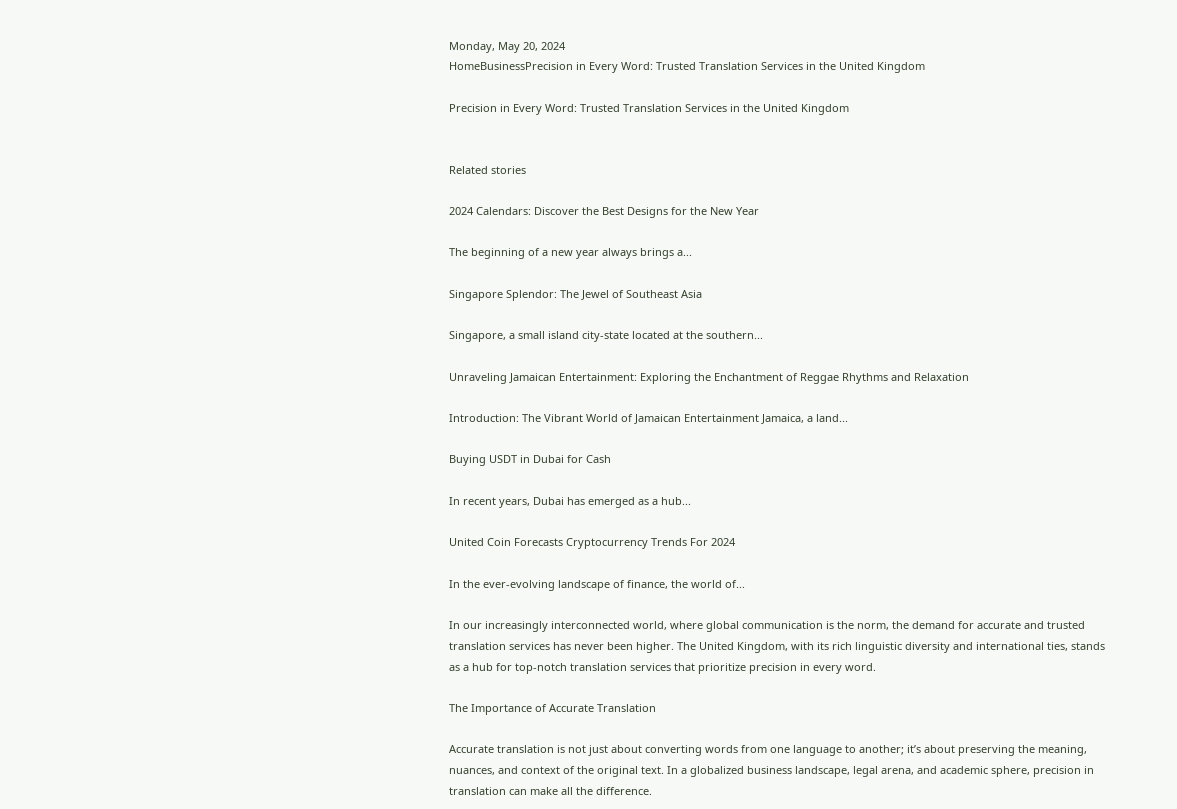Monday, May 20, 2024
HomeBusinessPrecision in Every Word: Trusted Translation Services in the United Kingdom

Precision in Every Word: Trusted Translation Services in the United Kingdom


Related stories

2024 Calendars: Discover the Best Designs for the New Year

The beginning of a new year always brings a...

Singapore Splendor: The Jewel of Southeast Asia

Singapore, a small island city-state located at the southern...

Unraveling Jamaican Entertainment: Exploring the Enchantment of Reggae Rhythms and Relaxation

Introduction: The Vibrant World of Jamaican Entertainment Jamaica, a land...

Buying USDT in Dubai for Cash

In recent years, Dubai has emerged as a hub...

United Coin Forecasts Cryptocurrency Trends For 2024

In the ever-evolving landscape of finance, the world of...

In our increasingly interconnected world, where global communication is the norm, the demand for accurate and trusted translation services has never been higher. The United Kingdom, with its rich linguistic diversity and international ties, stands as a hub for top-notch translation services that prioritize precision in every word.

The Importance of Accurate Translation

Accurate translation is not just about converting words from one language to another; it’s about preserving the meaning, nuances, and context of the original text. In a globalized business landscape, legal arena, and academic sphere, precision in translation can make all the difference.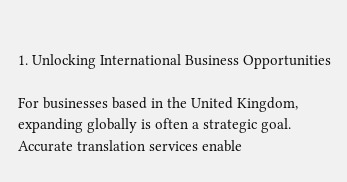1. Unlocking International Business Opportunities

For businesses based in the United Kingdom, expanding globally is often a strategic goal. Accurate translation services enable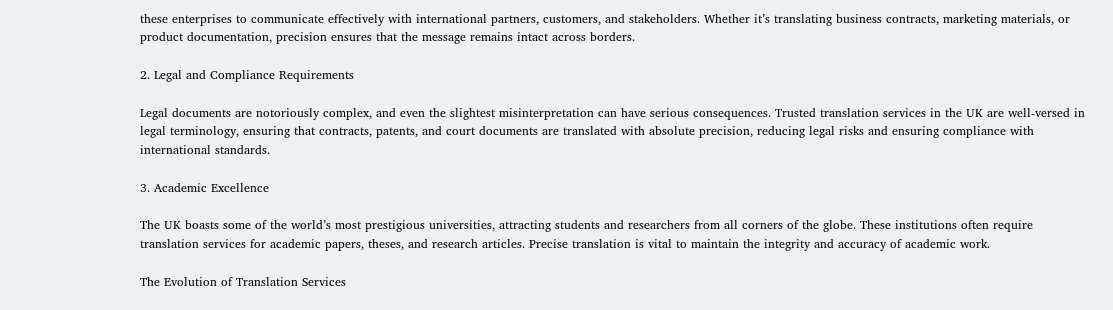these enterprises to communicate effectively with international partners, customers, and stakeholders. Whether it’s translating business contracts, marketing materials, or product documentation, precision ensures that the message remains intact across borders.

2. Legal and Compliance Requirements

Legal documents are notoriously complex, and even the slightest misinterpretation can have serious consequences. Trusted translation services in the UK are well-versed in legal terminology, ensuring that contracts, patents, and court documents are translated with absolute precision, reducing legal risks and ensuring compliance with international standards.

3. Academic Excellence

The UK boasts some of the world’s most prestigious universities, attracting students and researchers from all corners of the globe. These institutions often require translation services for academic papers, theses, and research articles. Precise translation is vital to maintain the integrity and accuracy of academic work.

The Evolution of Translation Services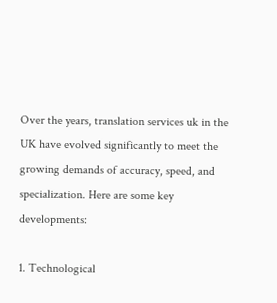Over the years, translation services uk in the UK have evolved significantly to meet the growing demands of accuracy, speed, and specialization. Here are some key developments:

1. Technological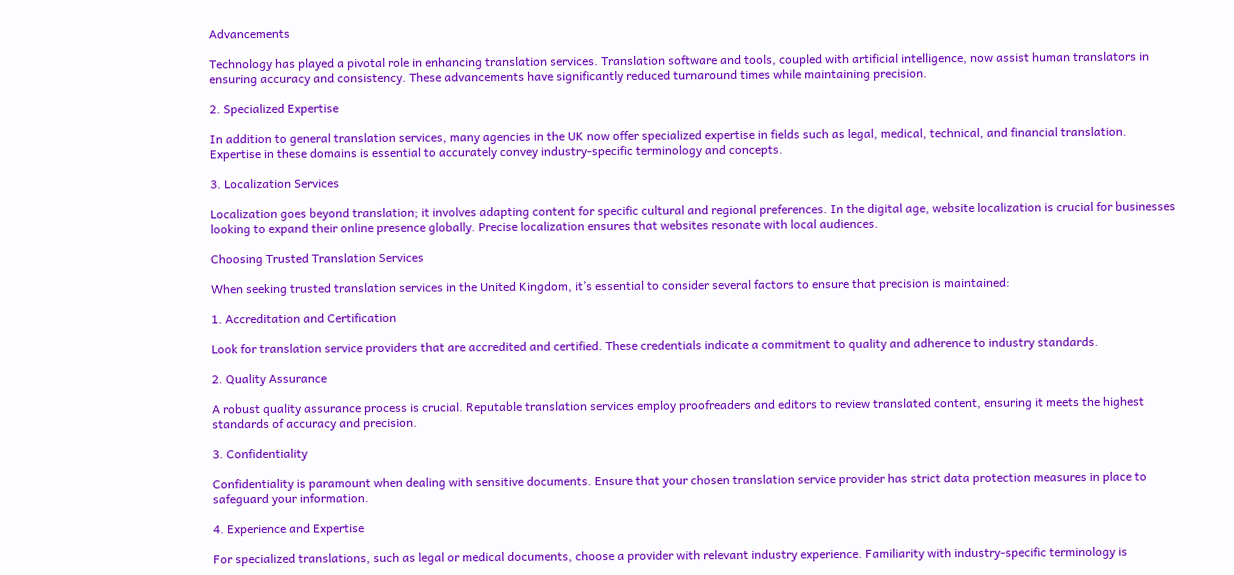Advancements

Technology has played a pivotal role in enhancing translation services. Translation software and tools, coupled with artificial intelligence, now assist human translators in ensuring accuracy and consistency. These advancements have significantly reduced turnaround times while maintaining precision.

2. Specialized Expertise

In addition to general translation services, many agencies in the UK now offer specialized expertise in fields such as legal, medical, technical, and financial translation. Expertise in these domains is essential to accurately convey industry-specific terminology and concepts.

3. Localization Services

Localization goes beyond translation; it involves adapting content for specific cultural and regional preferences. In the digital age, website localization is crucial for businesses looking to expand their online presence globally. Precise localization ensures that websites resonate with local audiences.

Choosing Trusted Translation Services

When seeking trusted translation services in the United Kingdom, it’s essential to consider several factors to ensure that precision is maintained:

1. Accreditation and Certification

Look for translation service providers that are accredited and certified. These credentials indicate a commitment to quality and adherence to industry standards.

2. Quality Assurance

A robust quality assurance process is crucial. Reputable translation services employ proofreaders and editors to review translated content, ensuring it meets the highest standards of accuracy and precision.

3. Confidentiality

Confidentiality is paramount when dealing with sensitive documents. Ensure that your chosen translation service provider has strict data protection measures in place to safeguard your information.

4. Experience and Expertise

For specialized translations, such as legal or medical documents, choose a provider with relevant industry experience. Familiarity with industry-specific terminology is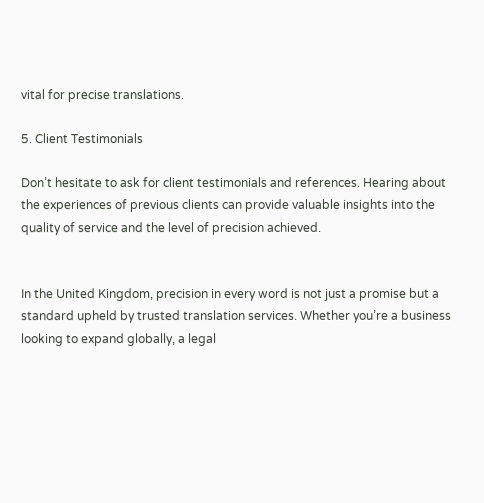vital for precise translations.

5. Client Testimonials

Don’t hesitate to ask for client testimonials and references. Hearing about the experiences of previous clients can provide valuable insights into the quality of service and the level of precision achieved.


In the United Kingdom, precision in every word is not just a promise but a standard upheld by trusted translation services. Whether you’re a business looking to expand globally, a legal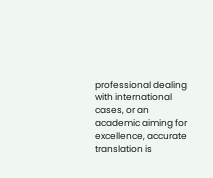professional dealing with international cases, or an academic aiming for excellence, accurate translation is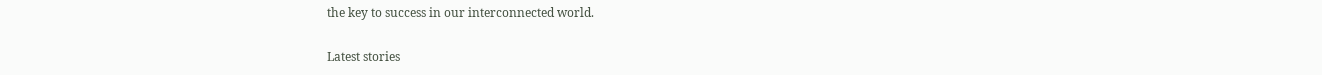the key to success in our interconnected world.

Latest stories